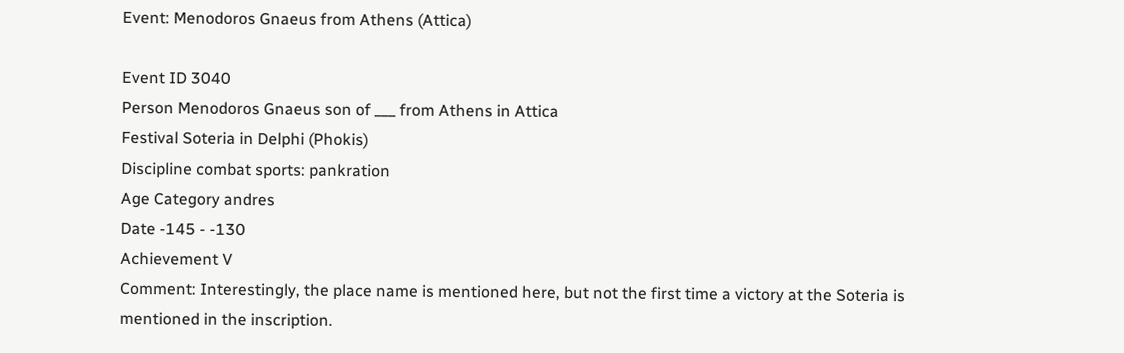Event: Menodoros Gnaeus from Athens (Attica)

Event ID 3040
Person Menodoros Gnaeus son of ___ from Athens in Attica
Festival Soteria in Delphi (Phokis)
Discipline combat sports: pankration
Age Category andres
Date -145 - -130
Achievement V
Comment: Interestingly, the place name is mentioned here, but not the first time a victory at the Soteria is mentioned in the inscription.